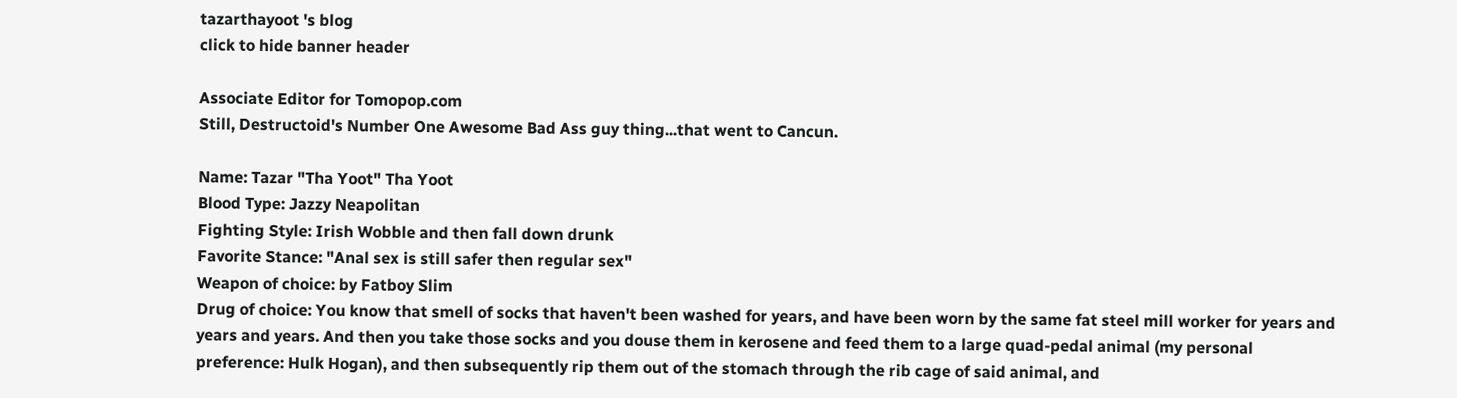tazarthayoot 's blog
click to hide banner header

Associate Editor for Tomopop.com
Still, Destructoid's Number One Awesome Bad Ass guy thing...that went to Cancun.

Name: Tazar "Tha Yoot" Tha Yoot
Blood Type: Jazzy Neapolitan
Fighting Style: Irish Wobble and then fall down drunk
Favorite Stance: "Anal sex is still safer then regular sex"
Weapon of choice: by Fatboy Slim
Drug of choice: You know that smell of socks that haven't been washed for years, and have been worn by the same fat steel mill worker for years and years and years. And then you take those socks and you douse them in kerosene and feed them to a large quad-pedal animal (my personal preference: Hulk Hogan), and then subsequently rip them out of the stomach through the rib cage of said animal, and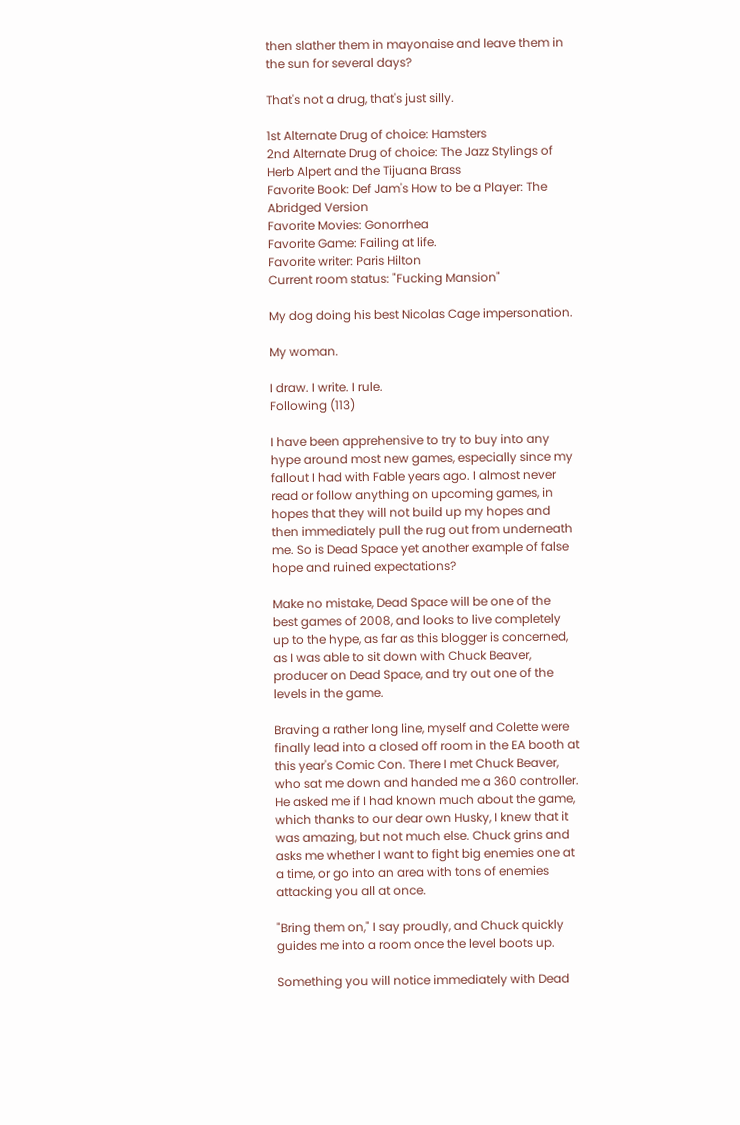then slather them in mayonaise and leave them in the sun for several days?

That's not a drug, that's just silly.

1st Alternate Drug of choice: Hamsters
2nd Alternate Drug of choice: The Jazz Stylings of Herb Alpert and the Tijuana Brass
Favorite Book: Def Jam's How to be a Player: The Abridged Version
Favorite Movies: Gonorrhea
Favorite Game: Failing at life.
Favorite writer: Paris Hilton
Current room status: "Fucking Mansion"

My dog doing his best Nicolas Cage impersonation.

My woman.

I draw. I write. I rule.
Following (113)

I have been apprehensive to try to buy into any hype around most new games, especially since my fallout I had with Fable years ago. I almost never read or follow anything on upcoming games, in hopes that they will not build up my hopes and then immediately pull the rug out from underneath me. So is Dead Space yet another example of false hope and ruined expectations?

Make no mistake, Dead Space will be one of the best games of 2008, and looks to live completely up to the hype, as far as this blogger is concerned, as I was able to sit down with Chuck Beaver, producer on Dead Space, and try out one of the levels in the game.

Braving a rather long line, myself and Colette were finally lead into a closed off room in the EA booth at this year's Comic Con. There I met Chuck Beaver, who sat me down and handed me a 360 controller. He asked me if I had known much about the game, which thanks to our dear own Husky, I knew that it was amazing, but not much else. Chuck grins and asks me whether I want to fight big enemies one at a time, or go into an area with tons of enemies attacking you all at once.

"Bring them on," I say proudly, and Chuck quickly guides me into a room once the level boots up.

Something you will notice immediately with Dead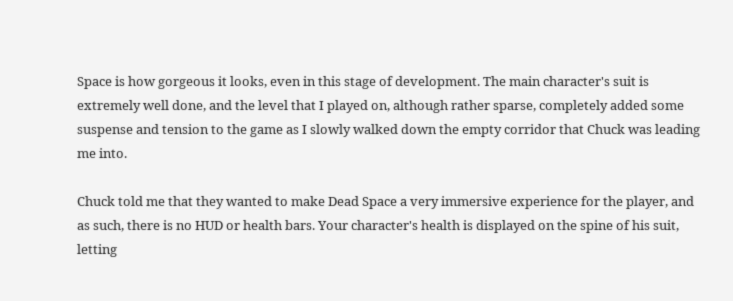Space is how gorgeous it looks, even in this stage of development. The main character's suit is extremely well done, and the level that I played on, although rather sparse, completely added some suspense and tension to the game as I slowly walked down the empty corridor that Chuck was leading me into.

Chuck told me that they wanted to make Dead Space a very immersive experience for the player, and as such, there is no HUD or health bars. Your character's health is displayed on the spine of his suit, letting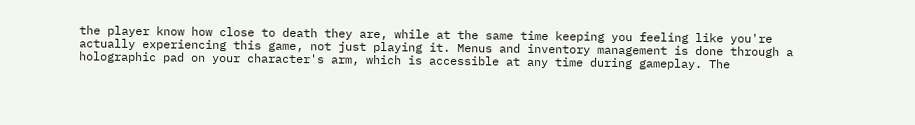the player know how close to death they are, while at the same time keeping you feeling like you're actually experiencing this game, not just playing it. Menus and inventory management is done through a holographic pad on your character's arm, which is accessible at any time during gameplay. The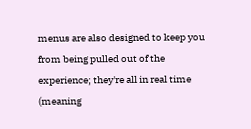menus are also designed to keep you from being pulled out of the experience; they're all in real time (meaning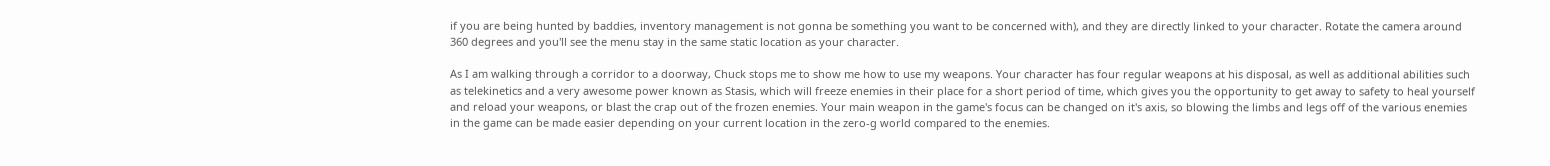if you are being hunted by baddies, inventory management is not gonna be something you want to be concerned with), and they are directly linked to your character. Rotate the camera around 360 degrees and you'll see the menu stay in the same static location as your character.

As I am walking through a corridor to a doorway, Chuck stops me to show me how to use my weapons. Your character has four regular weapons at his disposal, as well as additional abilities such as telekinetics and a very awesome power known as Stasis, which will freeze enemies in their place for a short period of time, which gives you the opportunity to get away to safety to heal yourself and reload your weapons, or blast the crap out of the frozen enemies. Your main weapon in the game's focus can be changed on it's axis, so blowing the limbs and legs off of the various enemies in the game can be made easier depending on your current location in the zero-g world compared to the enemies.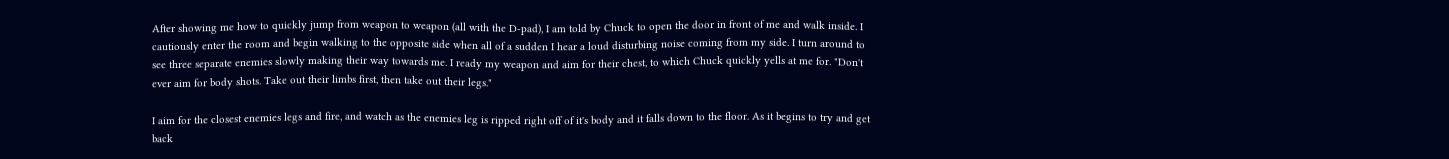After showing me how to quickly jump from weapon to weapon (all with the D-pad), I am told by Chuck to open the door in front of me and walk inside. I cautiously enter the room and begin walking to the opposite side when all of a sudden I hear a loud disturbing noise coming from my side. I turn around to see three separate enemies slowly making their way towards me. I ready my weapon and aim for their chest, to which Chuck quickly yells at me for. "Don't ever aim for body shots. Take out their limbs first, then take out their legs."

I aim for the closest enemies legs and fire, and watch as the enemies leg is ripped right off of it's body and it falls down to the floor. As it begins to try and get back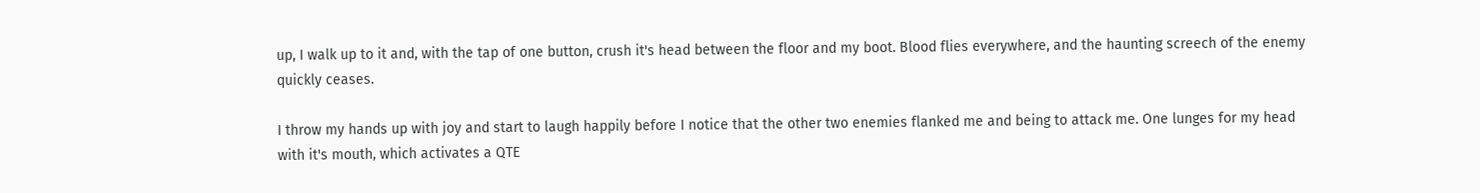up, I walk up to it and, with the tap of one button, crush it's head between the floor and my boot. Blood flies everywhere, and the haunting screech of the enemy quickly ceases.

I throw my hands up with joy and start to laugh happily before I notice that the other two enemies flanked me and being to attack me. One lunges for my head with it's mouth, which activates a QTE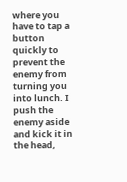where you have to tap a button quickly to prevent the enemy from turning you into lunch. I push the enemy aside and kick it in the head,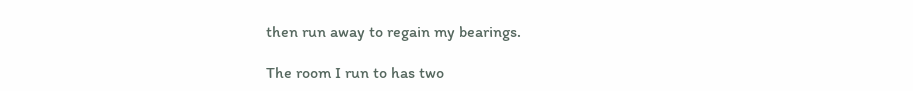then run away to regain my bearings.

The room I run to has two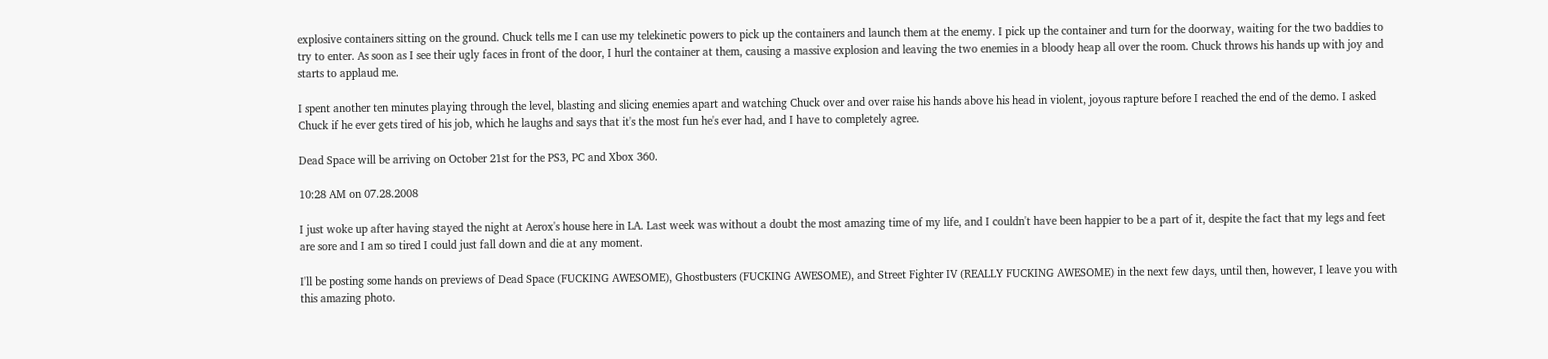explosive containers sitting on the ground. Chuck tells me I can use my telekinetic powers to pick up the containers and launch them at the enemy. I pick up the container and turn for the doorway, waiting for the two baddies to try to enter. As soon as I see their ugly faces in front of the door, I hurl the container at them, causing a massive explosion and leaving the two enemies in a bloody heap all over the room. Chuck throws his hands up with joy and starts to applaud me.

I spent another ten minutes playing through the level, blasting and slicing enemies apart and watching Chuck over and over raise his hands above his head in violent, joyous rapture before I reached the end of the demo. I asked Chuck if he ever gets tired of his job, which he laughs and says that it's the most fun he's ever had, and I have to completely agree.

Dead Space will be arriving on October 21st for the PS3, PC and Xbox 360.

10:28 AM on 07.28.2008

I just woke up after having stayed the night at Aerox's house here in LA. Last week was without a doubt the most amazing time of my life, and I couldn't have been happier to be a part of it, despite the fact that my legs and feet are sore and I am so tired I could just fall down and die at any moment.

I'll be posting some hands on previews of Dead Space (FUCKING AWESOME), Ghostbusters (FUCKING AWESOME), and Street Fighter IV (REALLY FUCKING AWESOME) in the next few days, until then, however, I leave you with this amazing photo.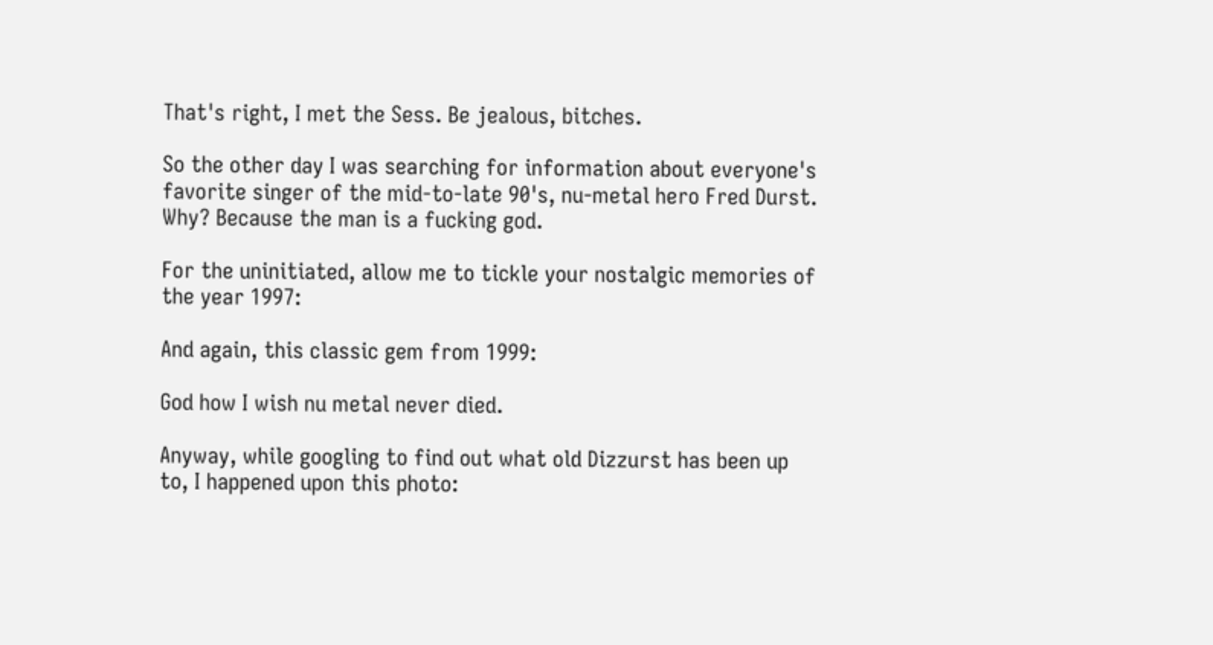That's right, I met the Sess. Be jealous, bitches.

So the other day I was searching for information about everyone's favorite singer of the mid-to-late 90's, nu-metal hero Fred Durst. Why? Because the man is a fucking god.

For the uninitiated, allow me to tickle your nostalgic memories of the year 1997:

And again, this classic gem from 1999:

God how I wish nu metal never died.

Anyway, while googling to find out what old Dizzurst has been up to, I happened upon this photo: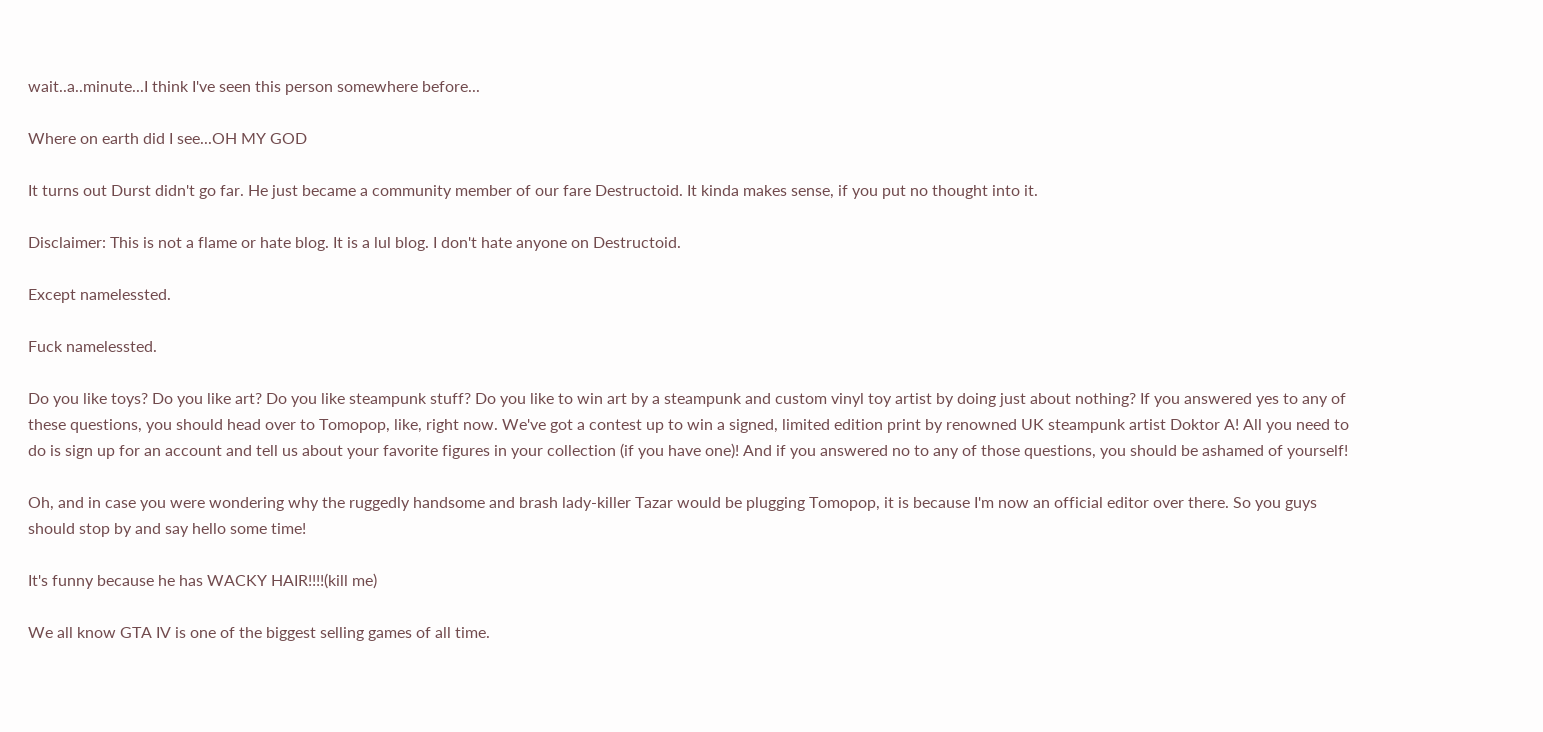wait..a..minute...I think I've seen this person somewhere before...

Where on earth did I see...OH MY GOD

It turns out Durst didn't go far. He just became a community member of our fare Destructoid. It kinda makes sense, if you put no thought into it.

Disclaimer: This is not a flame or hate blog. It is a lul blog. I don't hate anyone on Destructoid.

Except namelessted.

Fuck namelessted.

Do you like toys? Do you like art? Do you like steampunk stuff? Do you like to win art by a steampunk and custom vinyl toy artist by doing just about nothing? If you answered yes to any of these questions, you should head over to Tomopop, like, right now. We've got a contest up to win a signed, limited edition print by renowned UK steampunk artist Doktor A! All you need to do is sign up for an account and tell us about your favorite figures in your collection (if you have one)! And if you answered no to any of those questions, you should be ashamed of yourself!

Oh, and in case you were wondering why the ruggedly handsome and brash lady-killer Tazar would be plugging Tomopop, it is because I'm now an official editor over there. So you guys should stop by and say hello some time!

It's funny because he has WACKY HAIR!!!!(kill me)

We all know GTA IV is one of the biggest selling games of all time.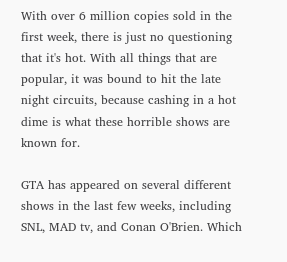With over 6 million copies sold in the first week, there is just no questioning that it's hot. With all things that are popular, it was bound to hit the late night circuits, because cashing in a hot dime is what these horrible shows are known for.

GTA has appeared on several different shows in the last few weeks, including SNL, MAD tv, and Conan O'Brien. Which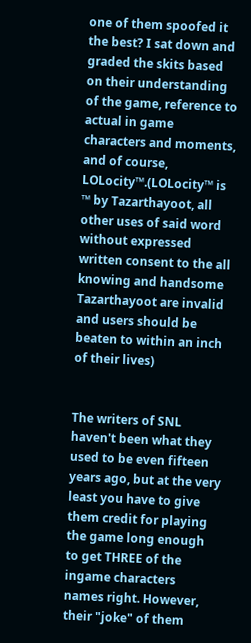one of them spoofed it the best? I sat down and graded the skits based on their understanding of the game, reference to actual in game characters and moments, and of course, LOLocity™.(LOLocity™ is ™ by Tazarthayoot, all other uses of said word without expressed written consent to the all knowing and handsome Tazarthayoot are invalid and users should be beaten to within an inch of their lives)


The writers of SNL haven't been what they used to be even fifteen years ago, but at the very least you have to give them credit for playing the game long enough to get THREE of the ingame characters names right. However, their "joke" of them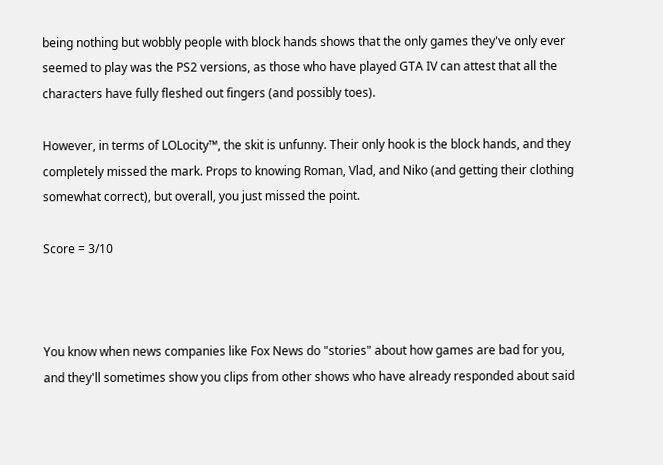being nothing but wobbly people with block hands shows that the only games they've only ever seemed to play was the PS2 versions, as those who have played GTA IV can attest that all the characters have fully fleshed out fingers (and possibly toes).

However, in terms of LOLocity™, the skit is unfunny. Their only hook is the block hands, and they completely missed the mark. Props to knowing Roman, Vlad, and Niko (and getting their clothing somewhat correct), but overall, you just missed the point.

Score = 3/10



You know when news companies like Fox News do "stories" about how games are bad for you, and they'll sometimes show you clips from other shows who have already responded about said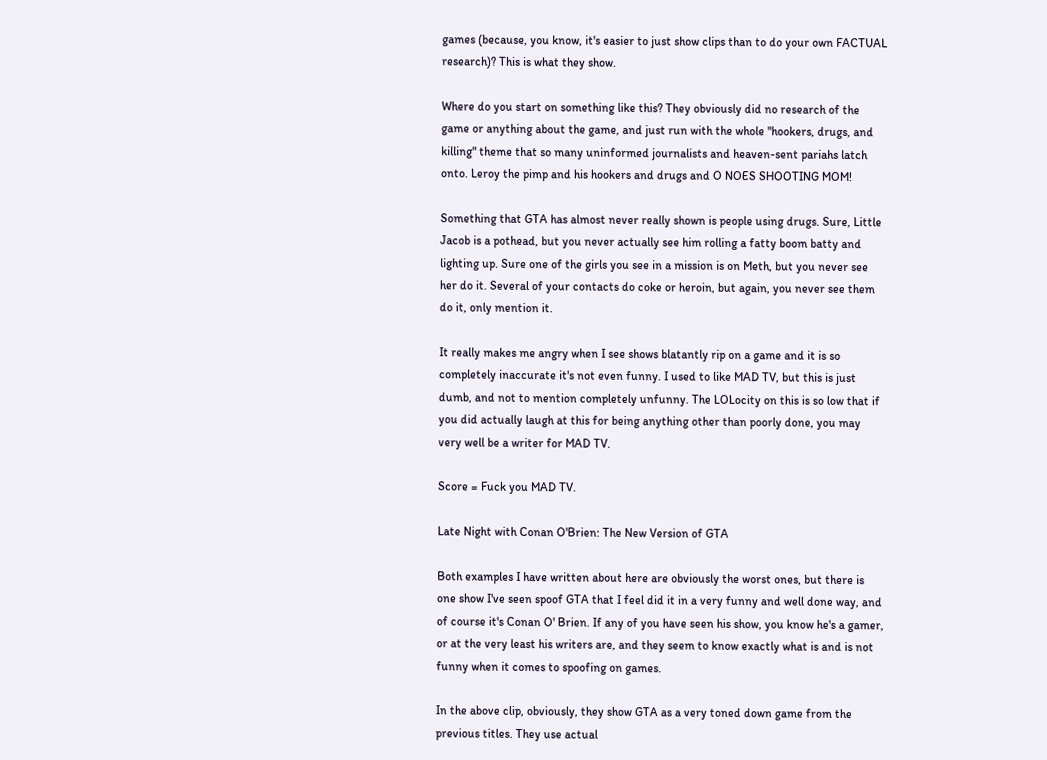games (because, you know, it's easier to just show clips than to do your own FACTUAL research)? This is what they show.

Where do you start on something like this? They obviously did no research of the game or anything about the game, and just run with the whole "hookers, drugs, and killing" theme that so many uninformed journalists and heaven-sent pariahs latch onto. Leroy the pimp and his hookers and drugs and O NOES SHOOTING MOM!

Something that GTA has almost never really shown is people using drugs. Sure, Little Jacob is a pothead, but you never actually see him rolling a fatty boom batty and lighting up. Sure one of the girls you see in a mission is on Meth, but you never see her do it. Several of your contacts do coke or heroin, but again, you never see them do it, only mention it.

It really makes me angry when I see shows blatantly rip on a game and it is so completely inaccurate it's not even funny. I used to like MAD TV, but this is just dumb, and not to mention completely unfunny. The LOLocity on this is so low that if you did actually laugh at this for being anything other than poorly done, you may very well be a writer for MAD TV.

Score = Fuck you MAD TV.

Late Night with Conan O'Brien: The New Version of GTA

Both examples I have written about here are obviously the worst ones, but there is one show I've seen spoof GTA that I feel did it in a very funny and well done way, and of course it's Conan O' Brien. If any of you have seen his show, you know he's a gamer, or at the very least his writers are, and they seem to know exactly what is and is not funny when it comes to spoofing on games.

In the above clip, obviously, they show GTA as a very toned down game from the previous titles. They use actual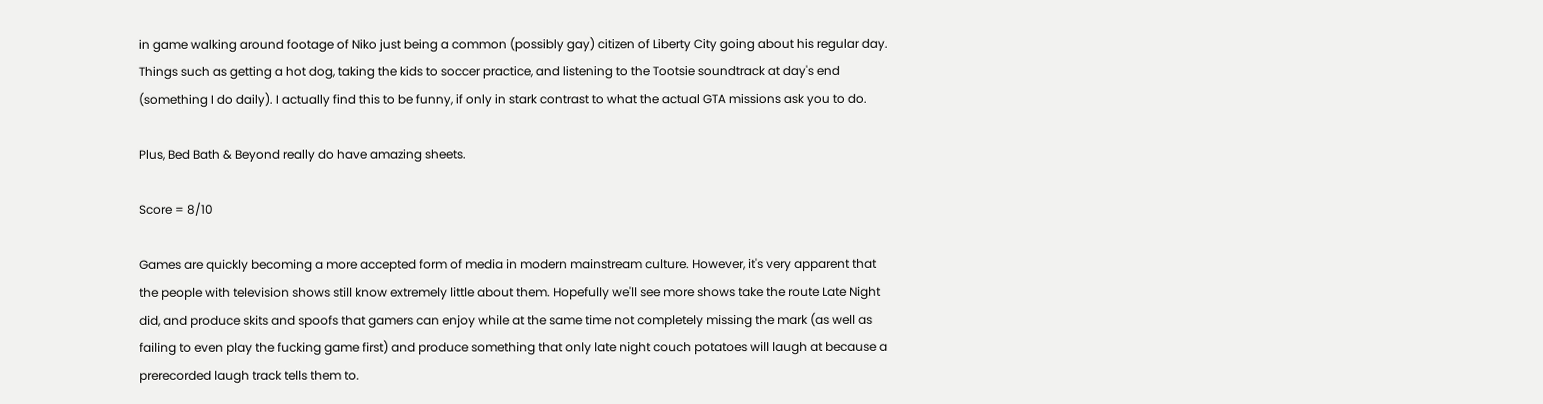in game walking around footage of Niko just being a common (possibly gay) citizen of Liberty City going about his regular day. Things such as getting a hot dog, taking the kids to soccer practice, and listening to the Tootsie soundtrack at day's end (something I do daily). I actually find this to be funny, if only in stark contrast to what the actual GTA missions ask you to do.

Plus, Bed Bath & Beyond really do have amazing sheets.

Score = 8/10

Games are quickly becoming a more accepted form of media in modern mainstream culture. However, it's very apparent that the people with television shows still know extremely little about them. Hopefully we'll see more shows take the route Late Night did, and produce skits and spoofs that gamers can enjoy while at the same time not completely missing the mark (as well as failing to even play the fucking game first) and produce something that only late night couch potatoes will laugh at because a prerecorded laugh track tells them to.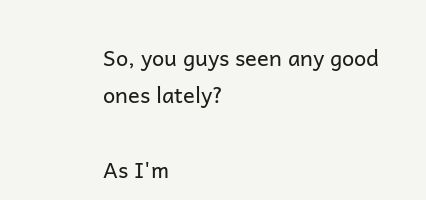So, you guys seen any good ones lately?

As I'm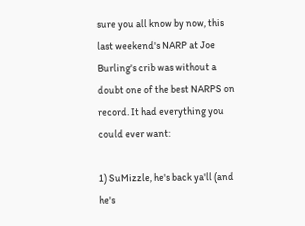sure you all know by now, this last weekend's NARP at Joe Burling's crib was without a doubt one of the best NARPS on record. It had everything you could ever want:

1) SuMizzle, he's back ya'll (and he's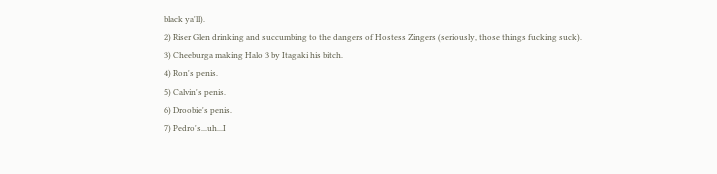black ya'll).
2) Riser Glen drinking and succumbing to the dangers of Hostess Zingers (seriously, those things fucking suck).
3) Cheeburga making Halo 3 by Itagaki his bitch.
4) Ron's penis.
5) Calvin's penis.
6) Droobie's penis.
7) Pedro's...uh...I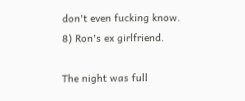don't even fucking know.
8) Ron's ex girlfriend.

The night was full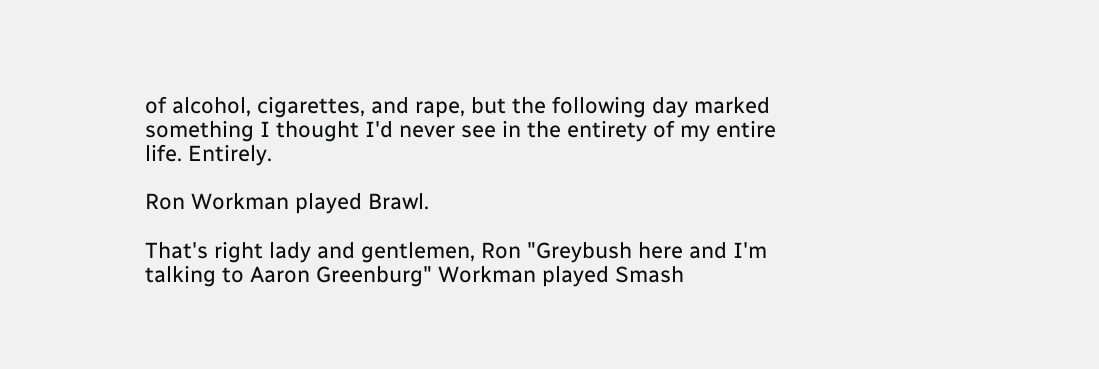of alcohol, cigarettes, and rape, but the following day marked something I thought I'd never see in the entirety of my entire life. Entirely.

Ron Workman played Brawl.

That's right lady and gentlemen, Ron "Greybush here and I'm talking to Aaron Greenburg" Workman played Smash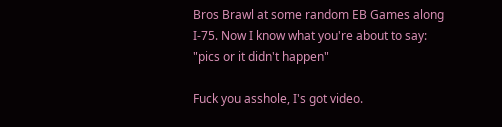Bros Brawl at some random EB Games along I-75. Now I know what you're about to say: "pics or it didn't happen"

Fuck you asshole, I's got video.